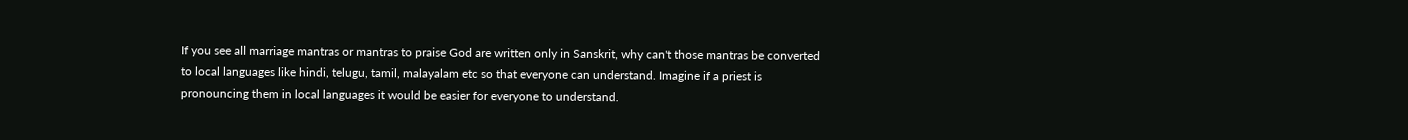If you see all marriage mantras or mantras to praise God are written only in Sanskrit, why can't those mantras be converted to local languages like hindi, telugu, tamil, malayalam etc so that everyone can understand. Imagine if a priest is pronouncing them in local languages it would be easier for everyone to understand.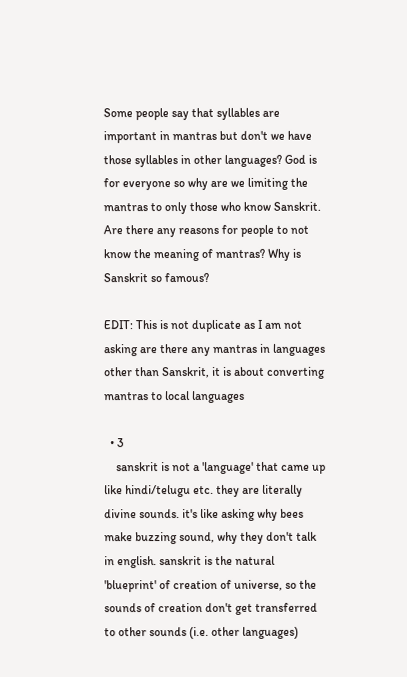Some people say that syllables are important in mantras but don't we have those syllables in other languages? God is for everyone so why are we limiting the mantras to only those who know Sanskrit. Are there any reasons for people to not know the meaning of mantras? Why is Sanskrit so famous?

EDIT: This is not duplicate as I am not asking are there any mantras in languages other than Sanskrit, it is about converting mantras to local languages

  • 3
    sanskrit is not a 'language' that came up like hindi/telugu etc. they are literally divine sounds. it's like asking why bees make buzzing sound, why they don't talk in english. sanskrit is the natural 'blueprint' of creation of universe, so the sounds of creation don't get transferred to other sounds (i.e. other languages)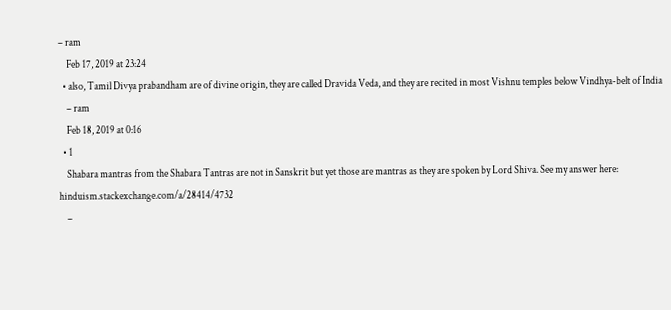– ram
    Feb 17, 2019 at 23:24
  • also, Tamil Divya prabandham are of divine origin, they are called Dravida Veda, and they are recited in most Vishnu temples below Vindhya-belt of India
    – ram
    Feb 18, 2019 at 0:16
  • 1
    Shabara mantras from the Shabara Tantras are not in Sanskrit but yet those are mantras as they are spoken by Lord Shiva. See my answer here: hinduism.stackexchange.com/a/28414/4732
    –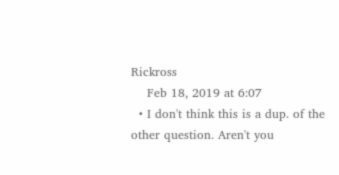Rickross
    Feb 18, 2019 at 6:07
  • I don't think this is a dup. of the other question. Aren't you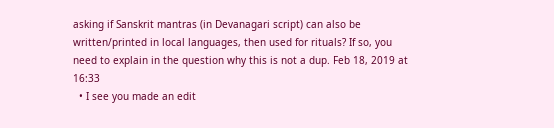asking if Sanskrit mantras (in Devanagari script) can also be written/printed in local languages, then used for rituals? If so, you need to explain in the question why this is not a dup. Feb 18, 2019 at 16:33
  • I see you made an edit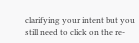clarifying your intent but you still need to click on the re-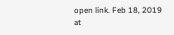open link. Feb 18, 2019 at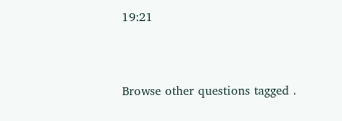19:21


Browse other questions tagged .